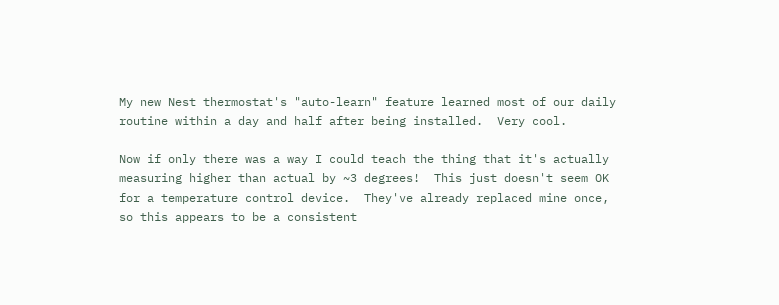My new Nest thermostat's "auto-learn" feature learned most of our daily routine within a day and half after being installed.  Very cool.

Now if only there was a way I could teach the thing that it's actually measuring higher than actual by ~3 degrees!  This just doesn't seem OK for a temperature control device.  They've already replaced mine once, so this appears to be a consistent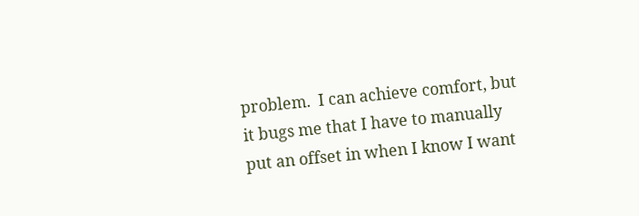problem.  I can achieve comfort, but it bugs me that I have to manually put an offset in when I know I want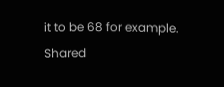it to be 68 for example.
Shared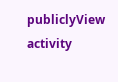publiclyView activity